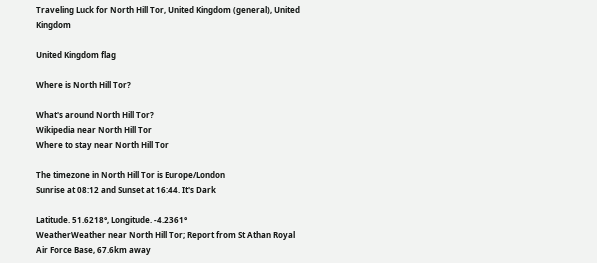Traveling Luck for North Hill Tor, United Kingdom (general), United Kingdom

United Kingdom flag

Where is North Hill Tor?

What's around North Hill Tor?
Wikipedia near North Hill Tor
Where to stay near North Hill Tor

The timezone in North Hill Tor is Europe/London
Sunrise at 08:12 and Sunset at 16:44. It's Dark

Latitude. 51.6218°, Longitude. -4.2361°
WeatherWeather near North Hill Tor; Report from St Athan Royal Air Force Base, 67.6km away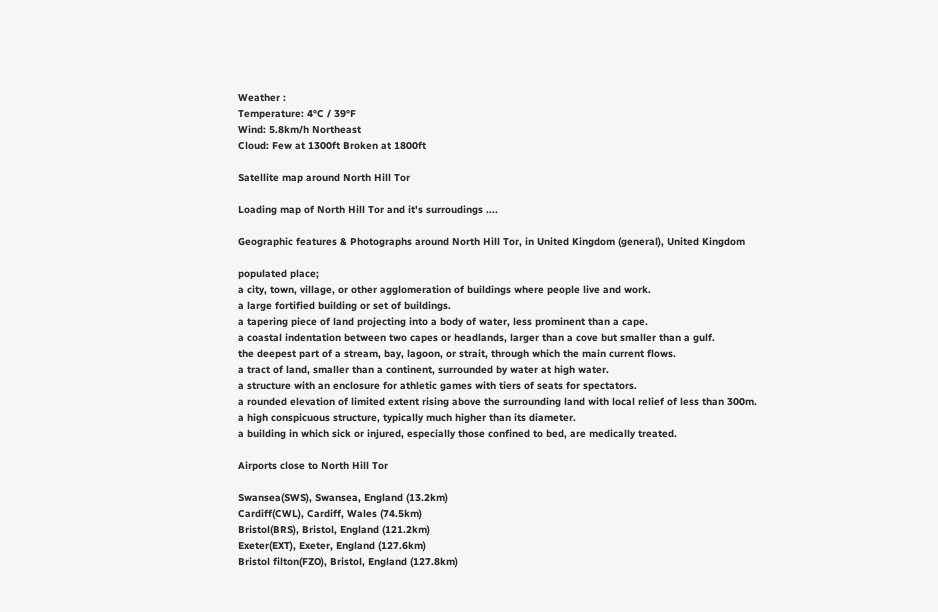Weather :
Temperature: 4°C / 39°F
Wind: 5.8km/h Northeast
Cloud: Few at 1300ft Broken at 1800ft

Satellite map around North Hill Tor

Loading map of North Hill Tor and it's surroudings ....

Geographic features & Photographs around North Hill Tor, in United Kingdom (general), United Kingdom

populated place;
a city, town, village, or other agglomeration of buildings where people live and work.
a large fortified building or set of buildings.
a tapering piece of land projecting into a body of water, less prominent than a cape.
a coastal indentation between two capes or headlands, larger than a cove but smaller than a gulf.
the deepest part of a stream, bay, lagoon, or strait, through which the main current flows.
a tract of land, smaller than a continent, surrounded by water at high water.
a structure with an enclosure for athletic games with tiers of seats for spectators.
a rounded elevation of limited extent rising above the surrounding land with local relief of less than 300m.
a high conspicuous structure, typically much higher than its diameter.
a building in which sick or injured, especially those confined to bed, are medically treated.

Airports close to North Hill Tor

Swansea(SWS), Swansea, England (13.2km)
Cardiff(CWL), Cardiff, Wales (74.5km)
Bristol(BRS), Bristol, England (121.2km)
Exeter(EXT), Exeter, England (127.6km)
Bristol filton(FZO), Bristol, England (127.8km)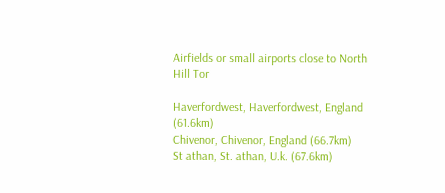Airfields or small airports close to North Hill Tor

Haverfordwest, Haverfordwest, England (61.6km)
Chivenor, Chivenor, England (66.7km)
St athan, St. athan, U.k. (67.6km)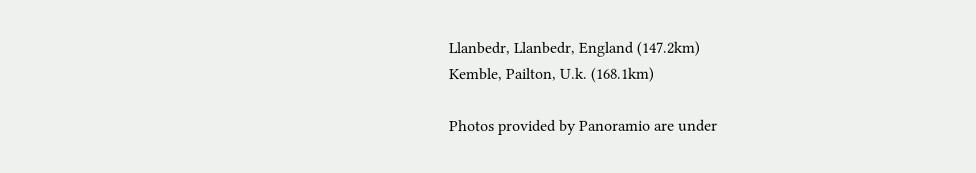Llanbedr, Llanbedr, England (147.2km)
Kemble, Pailton, U.k. (168.1km)

Photos provided by Panoramio are under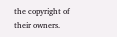the copyright of their owners.